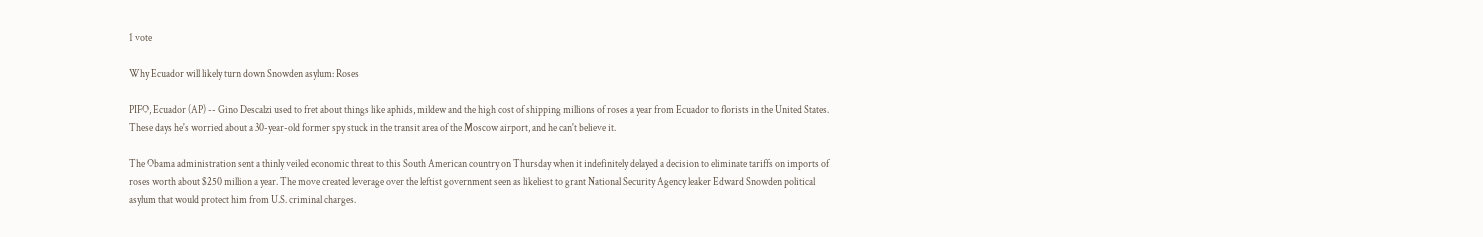1 vote

Why Ecuador will likely turn down Snowden asylum: Roses

PIFO, Ecuador (AP) -- Gino Descalzi used to fret about things like aphids, mildew and the high cost of shipping millions of roses a year from Ecuador to florists in the United States. These days he's worried about a 30-year-old former spy stuck in the transit area of the Moscow airport, and he can't believe it.

The Obama administration sent a thinly veiled economic threat to this South American country on Thursday when it indefinitely delayed a decision to eliminate tariffs on imports of roses worth about $250 million a year. The move created leverage over the leftist government seen as likeliest to grant National Security Agency leaker Edward Snowden political asylum that would protect him from U.S. criminal charges.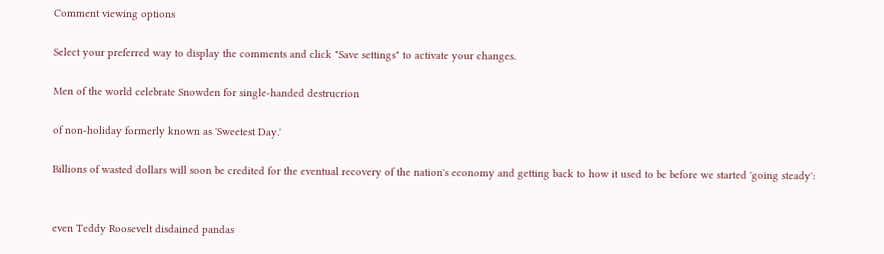Comment viewing options

Select your preferred way to display the comments and click "Save settings" to activate your changes.

Men of the world celebrate Snowden for single-handed destrucrion

of non-holiday formerly known as 'Sweetest Day.'

Billions of wasted dollars will soon be credited for the eventual recovery of the nation's economy and getting back to how it used to be before we started 'going steady':


even Teddy Roosevelt disdained pandas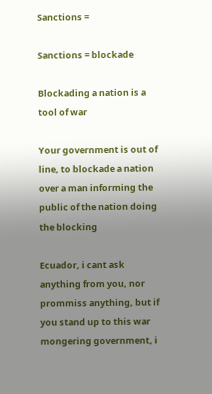Sanctions =

Sanctions = blockade

Blockading a nation is a tool of war

Your government is out of line, to blockade a nation over a man informing the public of the nation doing the blocking

Ecuador, i cant ask anything from you, nor prommiss anything, but if you stand up to this war mongering government, i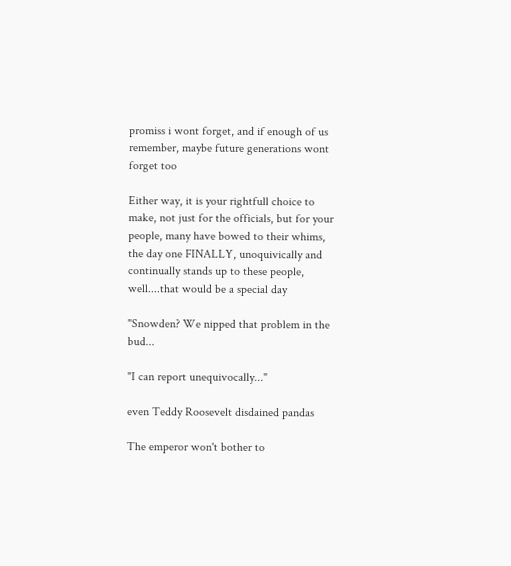promiss i wont forget, and if enough of us remember, maybe future generations wont forget too

Either way, it is your rightfull choice to make, not just for the officials, but for your people, many have bowed to their whims, the day one FINALLY, unoquivically and continually stands up to these people, well....that would be a special day

"Snowden? We nipped that problem in the bud...

"I can report unequivocally..."

even Teddy Roosevelt disdained pandas

The emperor won't bother to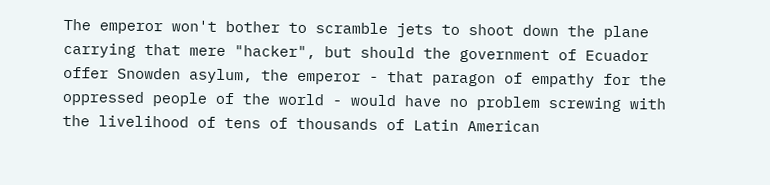The emperor won't bother to scramble jets to shoot down the plane carrying that mere "hacker", but should the government of Ecuador offer Snowden asylum, the emperor - that paragon of empathy for the oppressed people of the world - would have no problem screwing with the livelihood of tens of thousands of Latin American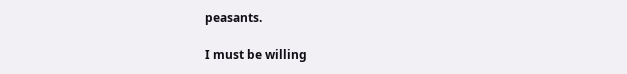peasants.

I must be willing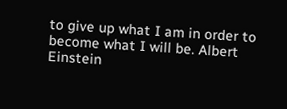to give up what I am in order to become what I will be. Albert Einstein